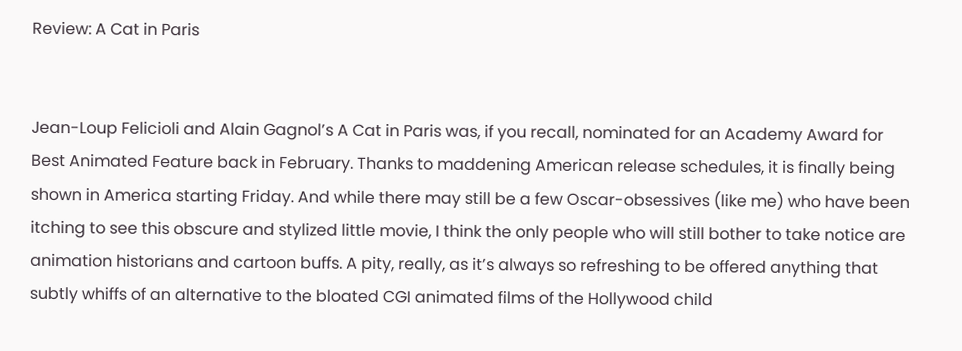Review: A Cat in Paris


Jean-Loup Felicioli and Alain Gagnol’s A Cat in Paris was, if you recall, nominated for an Academy Award for Best Animated Feature back in February. Thanks to maddening American release schedules, it is finally being shown in America starting Friday. And while there may still be a few Oscar-obsessives (like me) who have been itching to see this obscure and stylized little movie, I think the only people who will still bother to take notice are animation historians and cartoon buffs. A pity, really, as it’s always so refreshing to be offered anything that subtly whiffs of an alternative to the bloated CGI animated films of the Hollywood child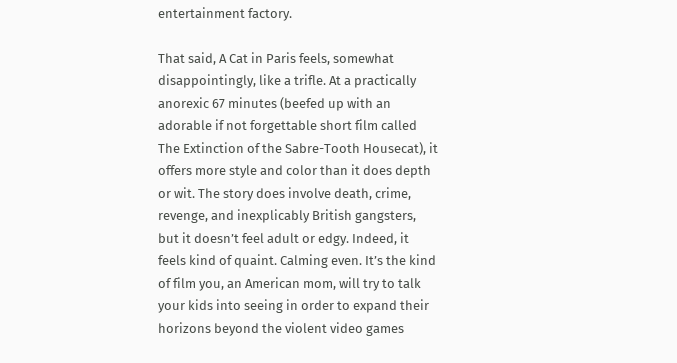entertainment factory.

That said, A Cat in Paris feels, somewhat disappointingly, like a trifle. At a practically anorexic 67 minutes (beefed up with an adorable if not forgettable short film called The Extinction of the Sabre-Tooth Housecat), it offers more style and color than it does depth or wit. The story does involve death, crime, revenge, and inexplicably British gangsters, but it doesn’t feel adult or edgy. Indeed, it feels kind of quaint. Calming even. It’s the kind of film you, an American mom, will try to talk your kids into seeing in order to expand their horizons beyond the violent video games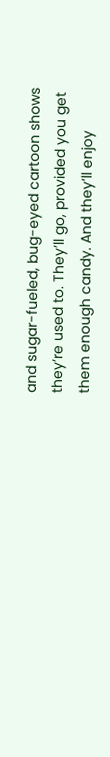and sugar-fueled, bug-eyed cartoon shows they’re used to. They’ll go, provided you get them enough candy. And they’ll enjoy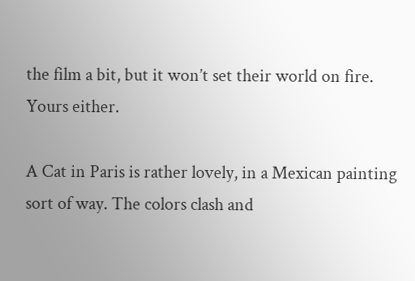the film a bit, but it won’t set their world on fire. Yours either.

A Cat in Paris is rather lovely, in a Mexican painting sort of way. The colors clash and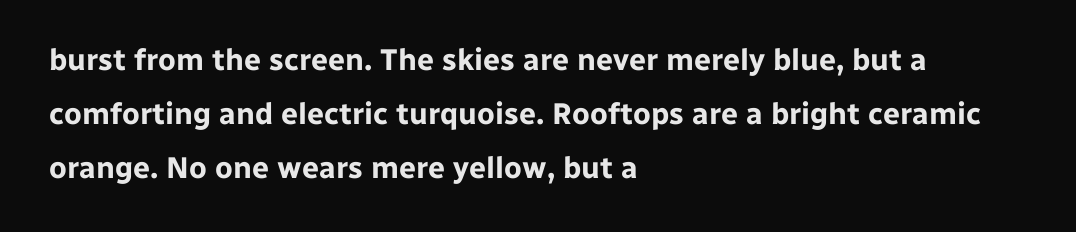burst from the screen. The skies are never merely blue, but a comforting and electric turquoise. Rooftops are a bright ceramic orange. No one wears mere yellow, but a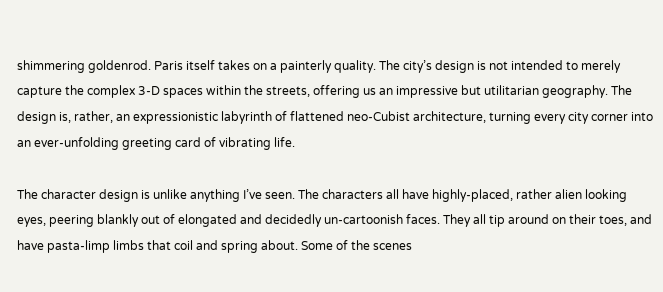shimmering goldenrod. Paris itself takes on a painterly quality. The city’s design is not intended to merely capture the complex 3-D spaces within the streets, offering us an impressive but utilitarian geography. The design is, rather, an expressionistic labyrinth of flattened neo-Cubist architecture, turning every city corner into an ever-unfolding greeting card of vibrating life.

The character design is unlike anything I’ve seen. The characters all have highly-placed, rather alien looking eyes, peering blankly out of elongated and decidedly un-cartoonish faces. They all tip around on their toes, and have pasta-limp limbs that coil and spring about. Some of the scenes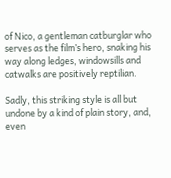of Nico, a gentleman catburglar who serves as the film’s hero, snaking his way along ledges, windowsills and catwalks are positively reptilian.

Sadly, this striking style is all but undone by a kind of plain story, and, even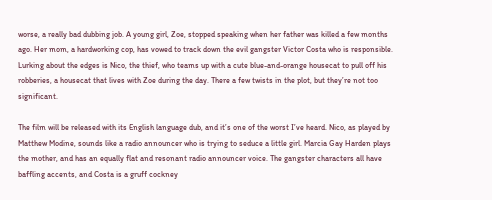worse, a really bad dubbing job. A young girl, Zoe, stopped speaking when her father was killed a few months ago. Her mom, a hardworking cop, has vowed to track down the evil gangster Victor Costa who is responsible. Lurking about the edges is Nico, the thief, who teams up with a cute blue-and-orange housecat to pull off his robberies, a housecat that lives with Zoe during the day. There a few twists in the plot, but they’re not too significant.

The film will be released with its English language dub, and it’s one of the worst I’ve heard. Nico, as played by Matthew Modine, sounds like a radio announcer who is trying to seduce a little girl. Marcia Gay Harden plays the mother, and has an equally flat and resonant radio announcer voice. The gangster characters all have baffling accents, and Costa is a gruff cockney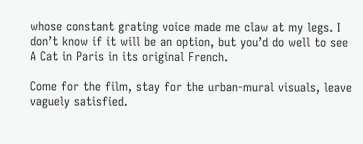whose constant grating voice made me claw at my legs. I don’t know if it will be an option, but you’d do well to see A Cat in Paris in its original French.

Come for the film, stay for the urban-mural visuals, leave vaguely satisfied.